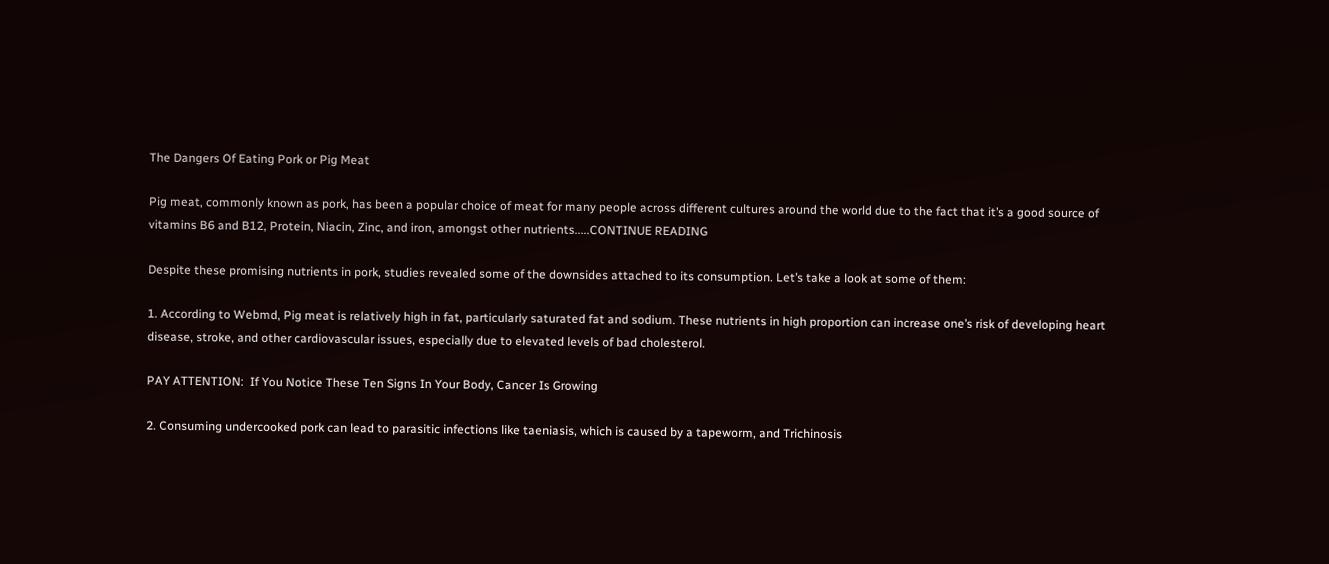The Dangers Of Eating Pork or Pig Meat

Pig meat, commonly known as pork, has been a popular choice of meat for many people across different cultures around the world due to the fact that it’s a good source of vitamins B6 and B12, Protein, Niacin, Zinc, and iron, amongst other nutrients.....CONTINUE READING

Despite these promising nutrients in pork, studies revealed some of the downsides attached to its consumption. Let’s take a look at some of them:

1. According to Webmd, Pig meat is relatively high in fat, particularly saturated fat and sodium. These nutrients in high proportion can increase one’s risk of developing heart disease, stroke, and other cardiovascular issues, especially due to elevated levels of bad cholesterol.

PAY ATTENTION:  If You Notice These Ten Signs In Your Body, Cancer Is Growing

2. Consuming undercooked pork can lead to parasitic infections like taeniasis, which is caused by a tapeworm, and Trichinosis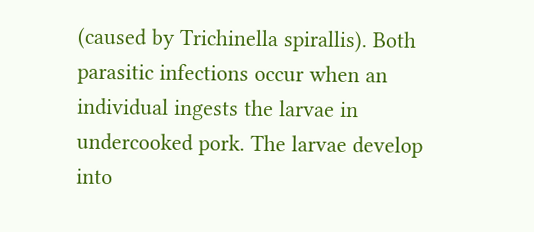(caused by Trichinella spirallis). Both parasitic infections occur when an individual ingests the larvae in undercooked pork. The larvae develop into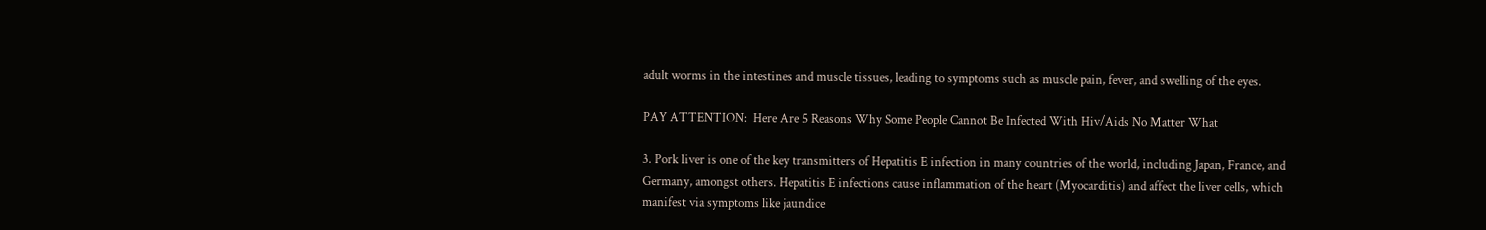adult worms in the intestines and muscle tissues, leading to symptoms such as muscle pain, fever, and swelling of the eyes.

PAY ATTENTION:  Here Are 5 Reasons Why Some People Cannot Be Infected With Hiv/Aids No Matter What

3. Pork liver is one of the key transmitters of Hepatitis E infection in many countries of the world, including Japan, France, and Germany, amongst others. Hepatitis E infections cause inflammation of the heart (Myocarditis) and affect the liver cells, which manifest via symptoms like jaundice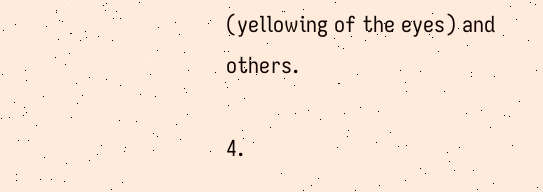(yellowing of the eyes) and others.

4.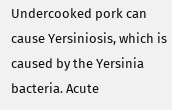Undercooked pork can cause Yersiniosis, which is caused by the Yersinia bacteria. Acute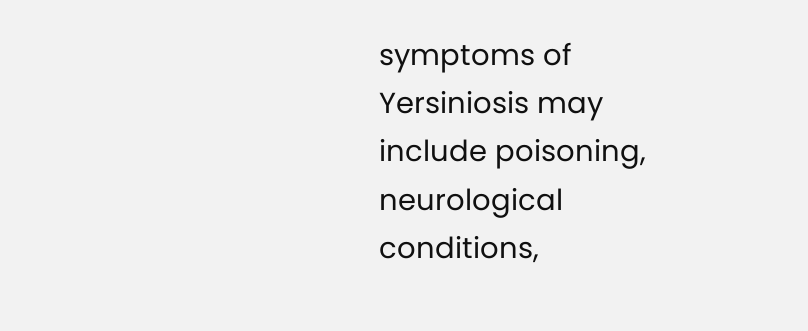symptoms of Yersiniosis may include poisoning, neurological conditions,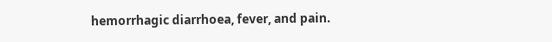hemorrhagic diarrhoea, fever, and pain.